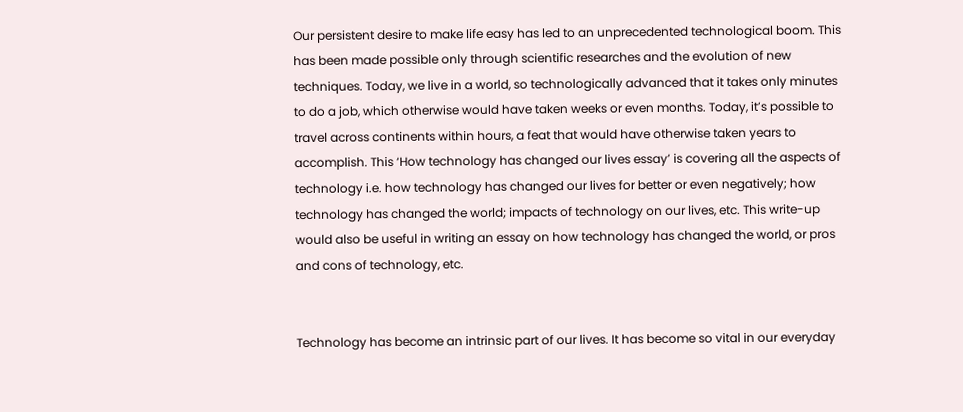Our persistent desire to make life easy has led to an unprecedented technological boom. This has been made possible only through scientific researches and the evolution of new techniques. Today, we live in a world, so technologically advanced that it takes only minutes to do a job, which otherwise would have taken weeks or even months. Today, it’s possible to travel across continents within hours, a feat that would have otherwise taken years to accomplish. This ‘How technology has changed our lives essay’ is covering all the aspects of technology i.e. how technology has changed our lives for better or even negatively; how technology has changed the world; impacts of technology on our lives, etc. This write-up would also be useful in writing an essay on how technology has changed the world, or pros and cons of technology, etc.


Technology has become an intrinsic part of our lives. It has become so vital in our everyday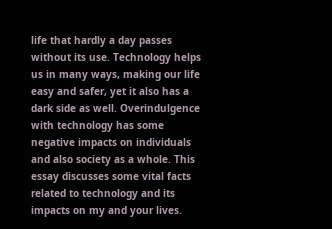life that hardly a day passes without its use. Technology helps us in many ways, making our life easy and safer, yet it also has a dark side as well. Overindulgence with technology has some negative impacts on individuals and also society as a whole. This essay discusses some vital facts related to technology and its impacts on my and your lives.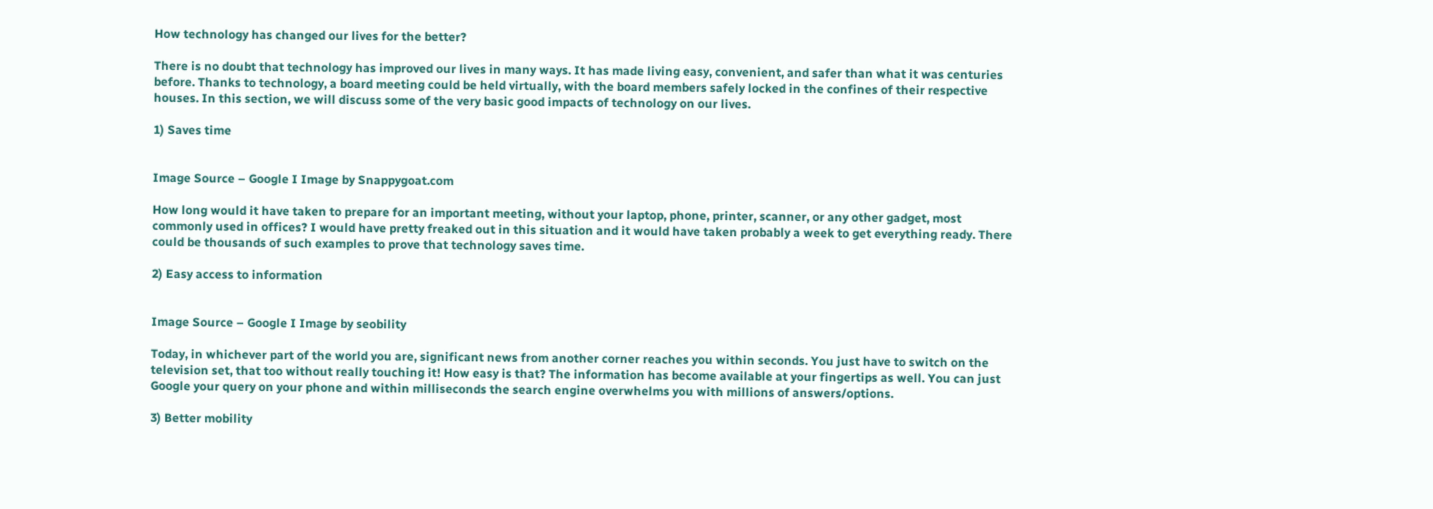How technology has changed our lives for the better?

There is no doubt that technology has improved our lives in many ways. It has made living easy, convenient, and safer than what it was centuries before. Thanks to technology, a board meeting could be held virtually, with the board members safely locked in the confines of their respective houses. In this section, we will discuss some of the very basic good impacts of technology on our lives.

1) Saves time


Image Source – Google I Image by Snappygoat.com

How long would it have taken to prepare for an important meeting, without your laptop, phone, printer, scanner, or any other gadget, most commonly used in offices? I would have pretty freaked out in this situation and it would have taken probably a week to get everything ready. There could be thousands of such examples to prove that technology saves time.

2) Easy access to information


Image Source – Google I Image by seobility

Today, in whichever part of the world you are, significant news from another corner reaches you within seconds. You just have to switch on the television set, that too without really touching it! How easy is that? The information has become available at your fingertips as well. You can just Google your query on your phone and within milliseconds the search engine overwhelms you with millions of answers/options.

3) Better mobility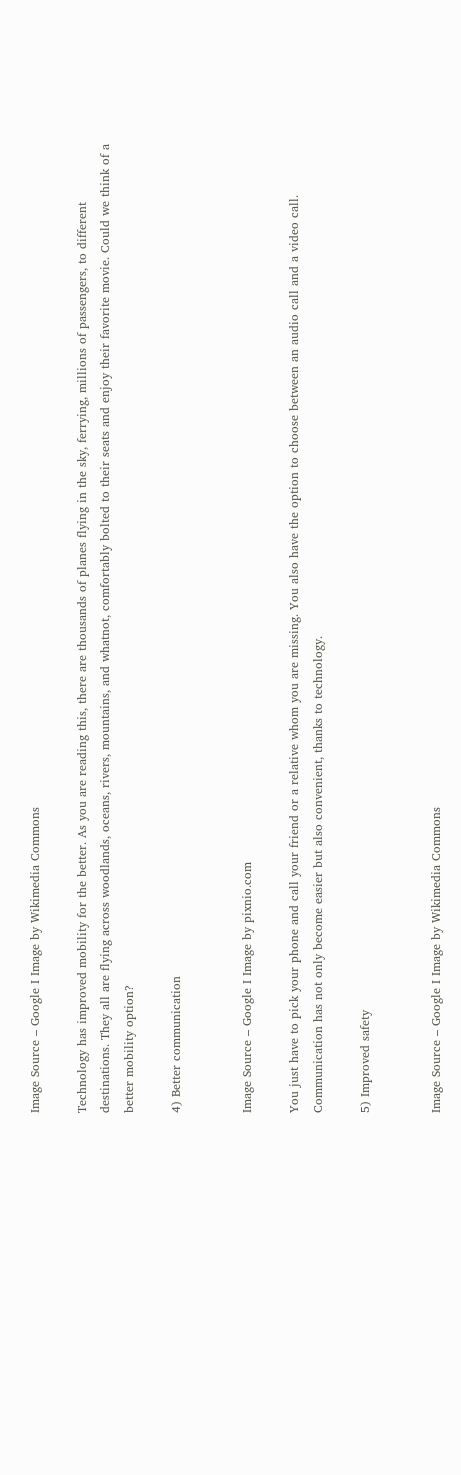Image Source – Google I Image by Wikimedia Commons

Technology has improved mobility for the better. As you are reading this, there are thousands of planes flying in the sky, ferrying, millions of passengers, to different destinations. They all are flying across woodlands, oceans, rivers, mountains, and whatnot, comfortably bolted to their seats and enjoy their favorite movie. Could we think of a better mobility option?

4) Better communication


Image Source – Google I Image by pixnio.com

You just have to pick your phone and call your friend or a relative whom you are missing. You also have the option to choose between an audio call and a video call. Communication has not only become easier but also convenient, thanks to technology.

5) Improved safety


Image Source – Google I Image by Wikimedia Commons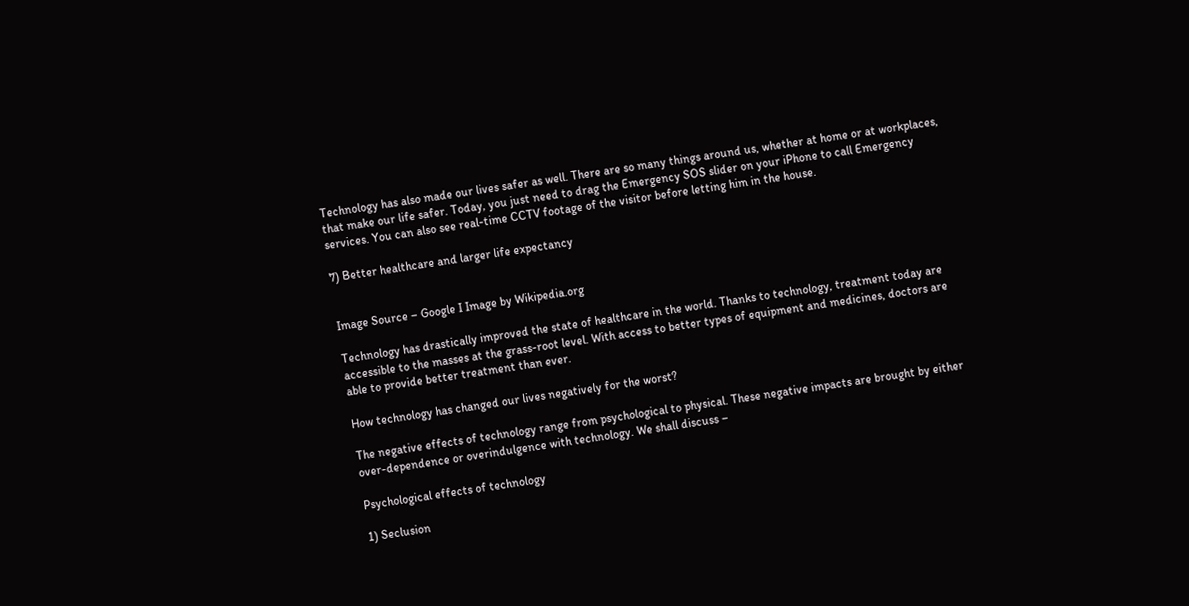Technology has also made our lives safer as well. There are so many things around us, whether at home or at workplaces, that make our life safer. Today, you just need to drag the Emergency SOS slider on your iPhone to call Emergency services. You can also see real-time CCTV footage of the visitor before letting him in the house.

7) Better healthcare and larger life expectancy


Image Source – Google I Image by Wikipedia.org

Technology has drastically improved the state of healthcare in the world. Thanks to technology, treatment today are accessible to the masses at the grass-root level. With access to better types of equipment and medicines, doctors are able to provide better treatment than ever.

How technology has changed our lives negatively for the worst?

The negative effects of technology range from psychological to physical. These negative impacts are brought by either over-dependence or overindulgence with technology. We shall discuss –

Psychological effects of technology

1) Seclusion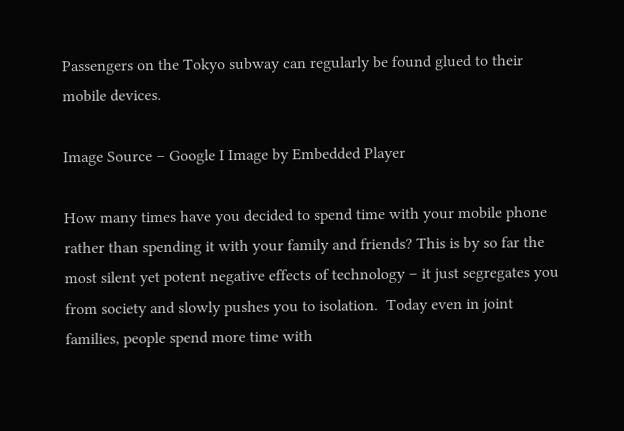Passengers on the Tokyo subway can regularly be found glued to their mobile devices.

Image Source – Google I Image by Embedded Player

How many times have you decided to spend time with your mobile phone rather than spending it with your family and friends? This is by so far the most silent yet potent negative effects of technology – it just segregates you from society and slowly pushes you to isolation.  Today even in joint families, people spend more time with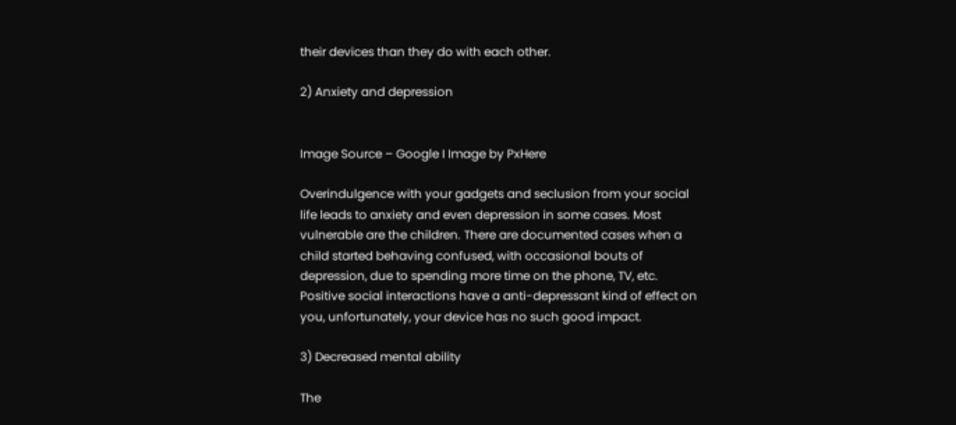their devices than they do with each other.

2) Anxiety and depression


Image Source – Google I Image by PxHere

Overindulgence with your gadgets and seclusion from your social life leads to anxiety and even depression in some cases. Most vulnerable are the children. There are documented cases when a child started behaving confused, with occasional bouts of depression, due to spending more time on the phone, TV, etc. Positive social interactions have a anti-depressant kind of effect on you, unfortunately, your device has no such good impact.

3) Decreased mental ability

The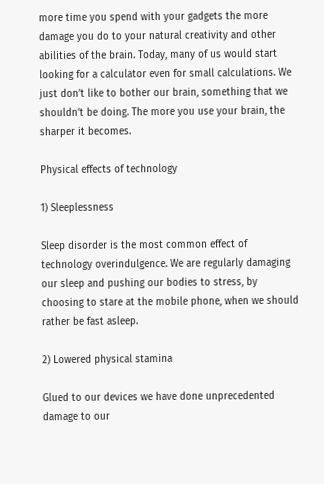more time you spend with your gadgets the more damage you do to your natural creativity and other abilities of the brain. Today, many of us would start looking for a calculator even for small calculations. We just don’t like to bother our brain, something that we shouldn’t be doing. The more you use your brain, the sharper it becomes.

Physical effects of technology

1) Sleeplessness

Sleep disorder is the most common effect of technology overindulgence. We are regularly damaging our sleep and pushing our bodies to stress, by choosing to stare at the mobile phone, when we should rather be fast asleep.

2) Lowered physical stamina

Glued to our devices we have done unprecedented damage to our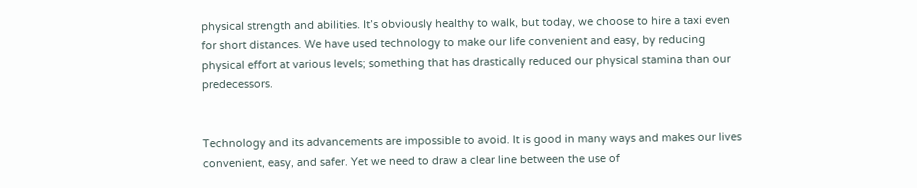physical strength and abilities. It’s obviously healthy to walk, but today, we choose to hire a taxi even for short distances. We have used technology to make our life convenient and easy, by reducing physical effort at various levels; something that has drastically reduced our physical stamina than our predecessors.


Technology and its advancements are impossible to avoid. It is good in many ways and makes our lives convenient, easy, and safer. Yet we need to draw a clear line between the use of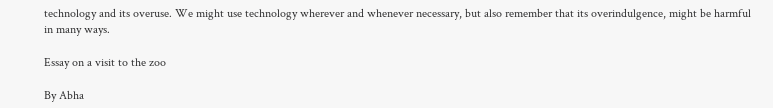technology and its overuse. We might use technology wherever and whenever necessary, but also remember that its overindulgence, might be harmful in many ways.

Essay on a visit to the zoo

By Abha